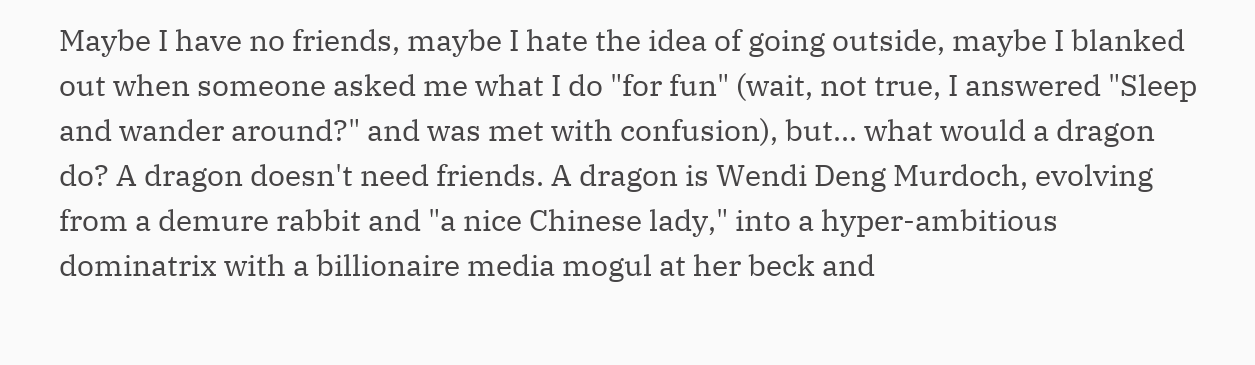Maybe I have no friends, maybe I hate the idea of going outside, maybe I blanked out when someone asked me what I do "for fun" (wait, not true, I answered "Sleep and wander around?" and was met with confusion), but... what would a dragon do? A dragon doesn't need friends. A dragon is Wendi Deng Murdoch, evolving from a demure rabbit and "a nice Chinese lady," into a hyper-ambitious dominatrix with a billionaire media mogul at her beck and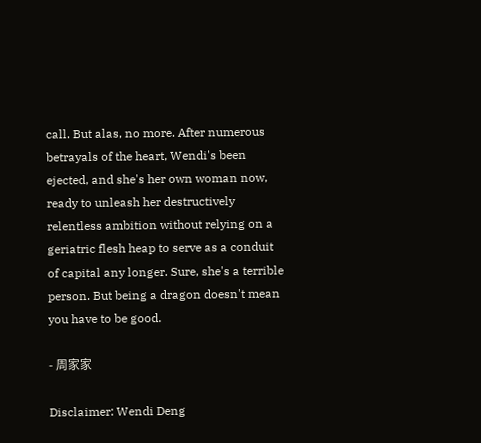call. But alas, no more. After numerous betrayals of the heart, Wendi's been ejected, and she's her own woman now, ready to unleash her destructively relentless ambition without relying on a geriatric flesh heap to serve as a conduit of capital any longer. Sure, she's a terrible person. But being a dragon doesn't mean you have to be good.

- 周家家

Disclaimer: Wendi Deng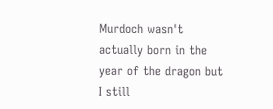Murdoch wasn't actually born in the year of the dragon but I still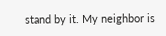stand by it. My neighbor is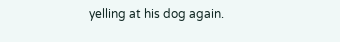yelling at his dog again.